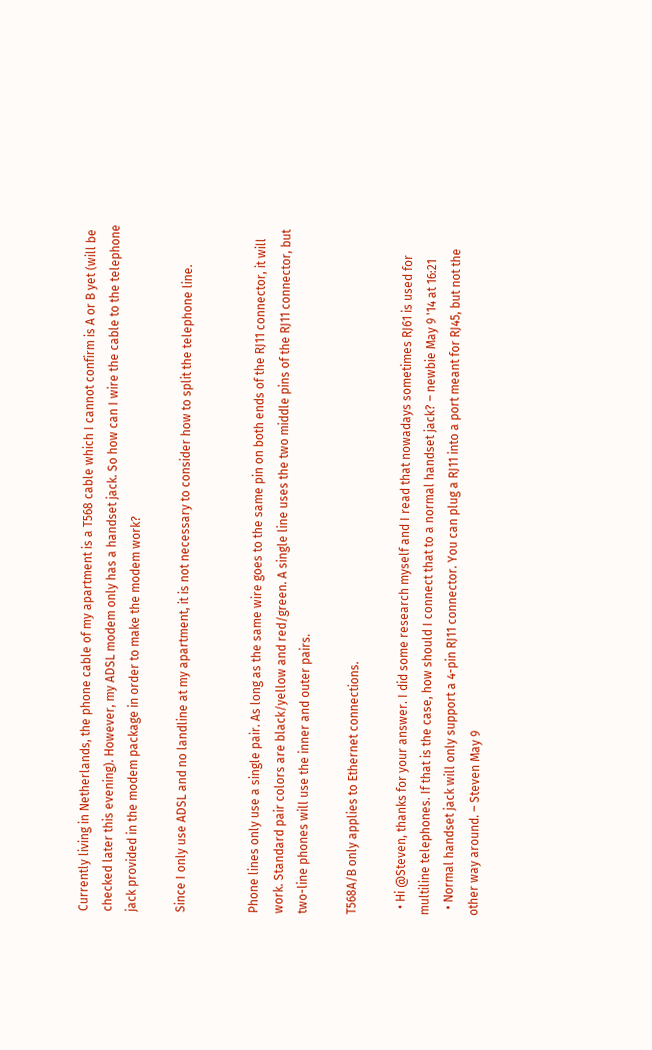Currently living in Netherlands, the phone cable of my apartment is a T568 cable which I cannot confirm is A or B yet (will be checked later this evening). However, my ADSL modem only has a handset jack. So how can I wire the cable to the telephone jack provided in the modem package in order to make the modem work?

Since I only use ADSL and no landline at my apartment, it is not necessary to consider how to split the telephone line.


Phone lines only use a single pair. As long as the same wire goes to the same pin on both ends of the RJ11 connector, it will work. Standard pair colors are black/yellow and red/green. A single line uses the two middle pins of the RJ11 connector, but two-line phones will use the inner and outer pairs.

T568A/B only applies to Ethernet connections.

  • Hi @Steven, thanks for your answer. I did some research myself and I read that nowadays sometimes RJ61 is used for multiline telephones. If that is the case, how should I connect that to a normal handset jack? – newbie May 9 '14 at 16:21
  • Normal handset jack will only support a 4-pin RJ11 connector. You can plug a RJ11 into a port meant for RJ45, but not the other way around. – Steven May 9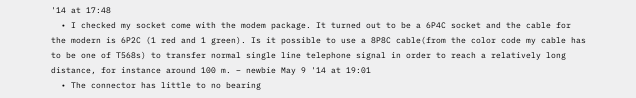'14 at 17:48
  • I checked my socket come with the modem package. It turned out to be a 6P4C socket and the cable for the modern is 6P2C (1 red and 1 green). Is it possible to use a 8P8C cable(from the color code my cable has to be one of T568s) to transfer normal single line telephone signal in order to reach a relatively long distance, for instance around 100 m. – newbie May 9 '14 at 19:01
  • The connector has little to no bearing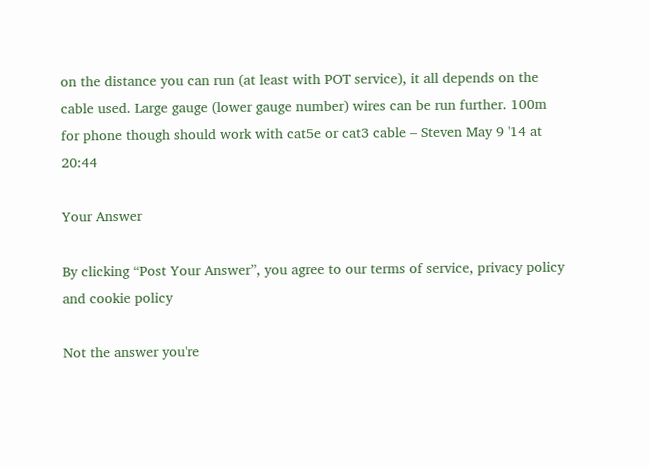on the distance you can run (at least with POT service), it all depends on the cable used. Large gauge (lower gauge number) wires can be run further. 100m for phone though should work with cat5e or cat3 cable – Steven May 9 '14 at 20:44

Your Answer

By clicking “Post Your Answer”, you agree to our terms of service, privacy policy and cookie policy

Not the answer you're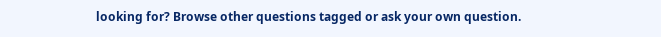looking for? Browse other questions tagged or ask your own question.